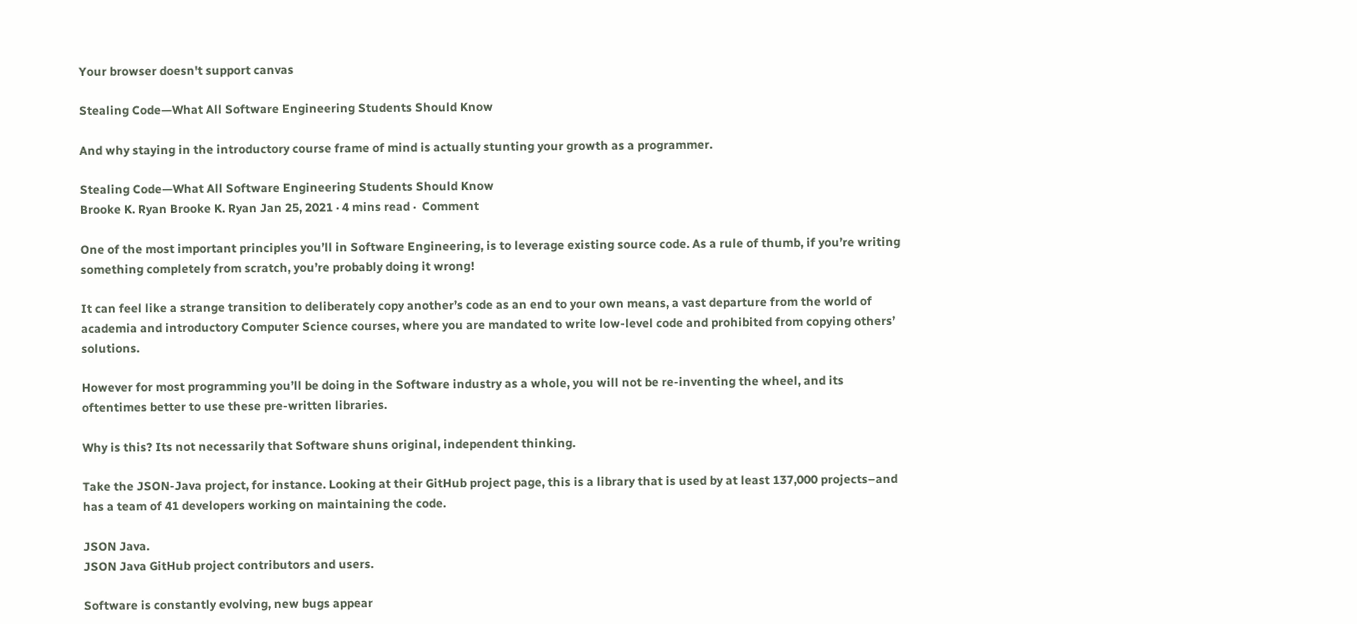Your browser doesn't support canvas

Stealing Code—What All Software Engineering Students Should Know

And why staying in the introductory course frame of mind is actually stunting your growth as a programmer.

Stealing Code—What All Software Engineering Students Should Know
Brooke K. Ryan Brooke K. Ryan Jan 25, 2021 · 4 mins read ·  Comment

One of the most important principles you’ll in Software Engineering, is to leverage existing source code. As a rule of thumb, if you’re writing something completely from scratch, you’re probably doing it wrong!

It can feel like a strange transition to deliberately copy another’s code as an end to your own means, a vast departure from the world of academia and introductory Computer Science courses, where you are mandated to write low-level code and prohibited from copying others’ solutions.

However for most programming you’ll be doing in the Software industry as a whole, you will not be re-inventing the wheel, and its oftentimes better to use these pre-written libraries.

Why is this? Its not necessarily that Software shuns original, independent thinking.

Take the JSON-Java project, for instance. Looking at their GitHub project page, this is a library that is used by at least 137,000 projects–and has a team of 41 developers working on maintaining the code.

JSON Java.
JSON Java GitHub project contributors and users.

Software is constantly evolving, new bugs appear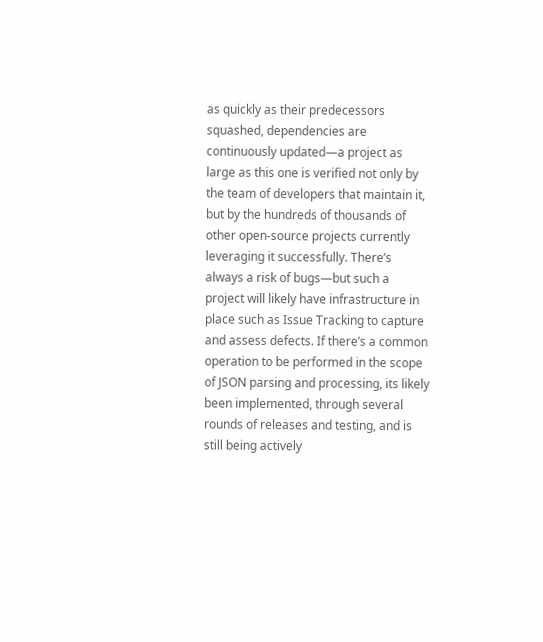as quickly as their predecessors squashed, dependencies are continuously updated—a project as large as this one is verified not only by the team of developers that maintain it, but by the hundreds of thousands of other open-source projects currently leveraging it successfully. There’s always a risk of bugs—but such a project will likely have infrastructure in place such as Issue Tracking to capture and assess defects. If there’s a common operation to be performed in the scope of JSON parsing and processing, its likely been implemented, through several rounds of releases and testing, and is still being actively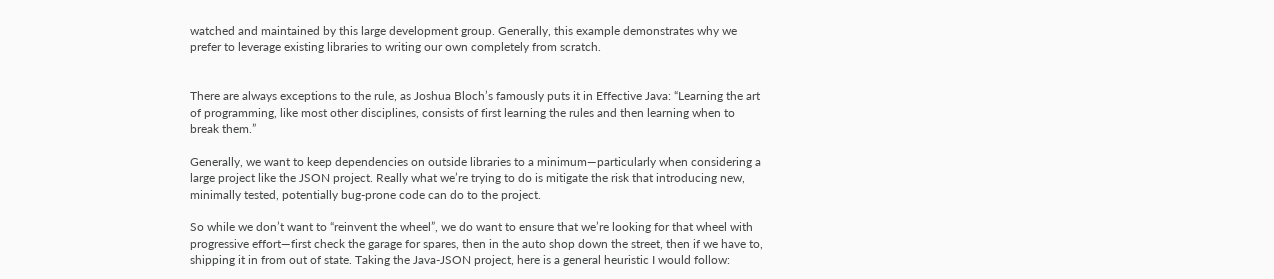watched and maintained by this large development group. Generally, this example demonstrates why we prefer to leverage existing libraries to writing our own completely from scratch.


There are always exceptions to the rule, as Joshua Bloch’s famously puts it in Effective Java: “Learning the art of programming, like most other disciplines, consists of first learning the rules and then learning when to break them.”

Generally, we want to keep dependencies on outside libraries to a minimum—particularly when considering a large project like the JSON project. Really what we’re trying to do is mitigate the risk that introducing new, minimally tested, potentially bug-prone code can do to the project.

So while we don’t want to “reinvent the wheel”, we do want to ensure that we’re looking for that wheel with progressive effort—first check the garage for spares, then in the auto shop down the street, then if we have to, shipping it in from out of state. Taking the Java-JSON project, here is a general heuristic I would follow: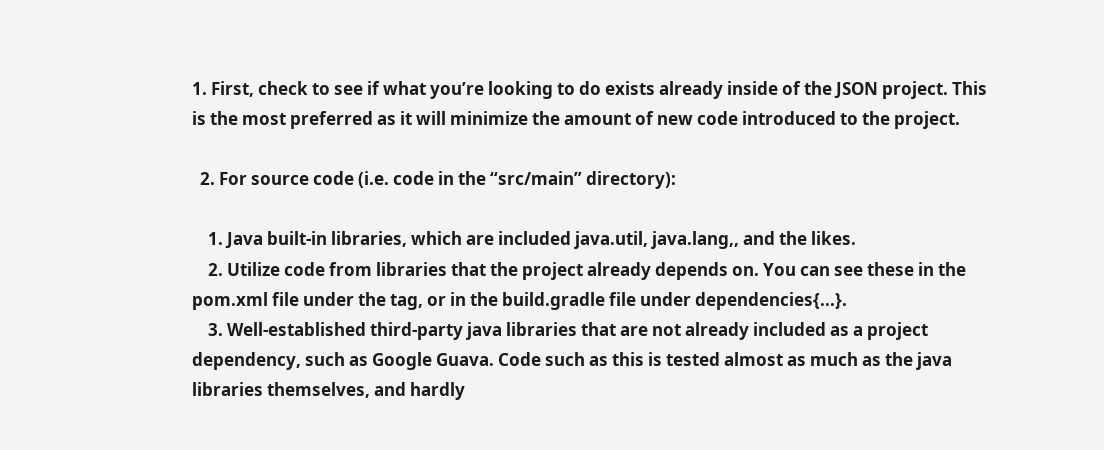1. First, check to see if what you’re looking to do exists already inside of the JSON project. This is the most preferred as it will minimize the amount of new code introduced to the project.

  2. For source code (i.e. code in the “src/main” directory):

    1. Java built-in libraries, which are included java.util, java.lang,, and the likes.
    2. Utilize code from libraries that the project already depends on. You can see these in the pom.xml file under the tag, or in the build.gradle file under dependencies{...}.
    3. Well-established third-party java libraries that are not already included as a project dependency, such as Google Guava. Code such as this is tested almost as much as the java libraries themselves, and hardly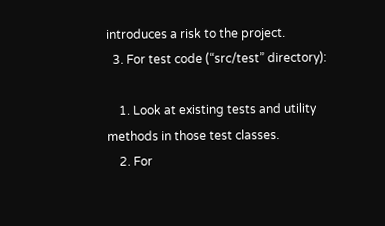introduces a risk to the project.
  3. For test code (“src/test” directory):

    1. Look at existing tests and utility methods in those test classes.
    2. For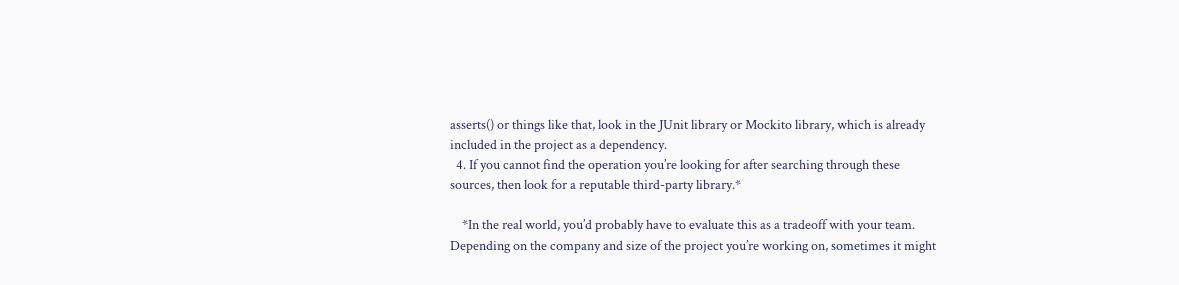asserts() or things like that, look in the JUnit library or Mockito library, which is already included in the project as a dependency.
  4. If you cannot find the operation you’re looking for after searching through these sources, then look for a reputable third-party library.*

    *In the real world, you’d probably have to evaluate this as a tradeoff with your team. Depending on the company and size of the project you’re working on, sometimes it might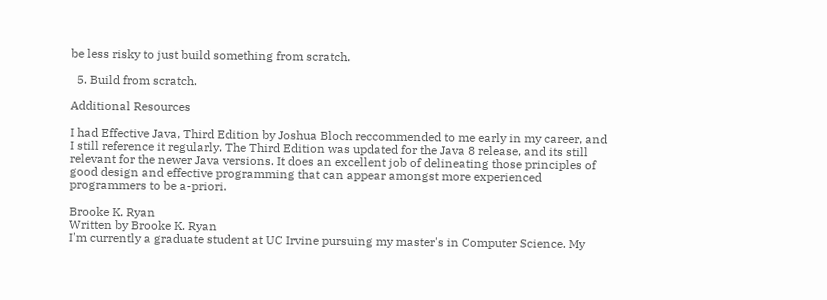be less risky to just build something from scratch.

  5. Build from scratch.

Additional Resources

I had Effective Java, Third Edition by Joshua Bloch reccommended to me early in my career, and I still reference it regularly. The Third Edition was updated for the Java 8 release, and its still relevant for the newer Java versions. It does an excellent job of delineating those principles of good design and effective programming that can appear amongst more experienced programmers to be a-priori.

Brooke K. Ryan
Written by Brooke K. Ryan
I'm currently a graduate student at UC Irvine pursuing my master's in Computer Science. My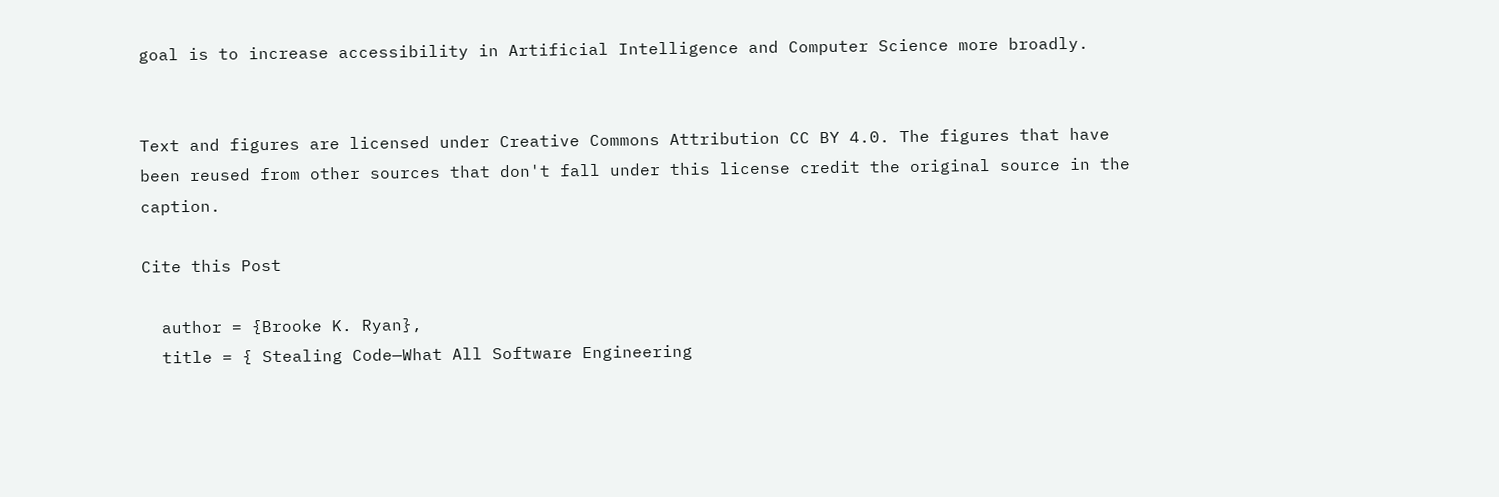goal is to increase accessibility in Artificial Intelligence and Computer Science more broadly.


Text and figures are licensed under Creative Commons Attribution CC BY 4.0. The figures that have been reused from other sources that don't fall under this license credit the original source in the caption.

Cite this Post

  author = {Brooke K. Ryan},
  title = { Stealing Code—What All Software Engineering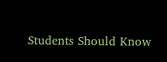Students Should Know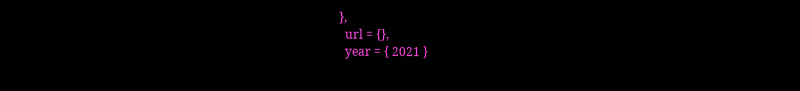},
  url = {},
  year = { 2021 }